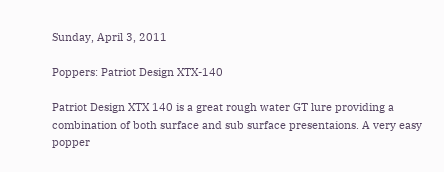Sunday, April 3, 2011

Poppers: Patriot Design XTX-140

Patriot Design XTX 140 is a great rough water GT lure providing a combination of both surface and sub surface presentaions. A very easy popper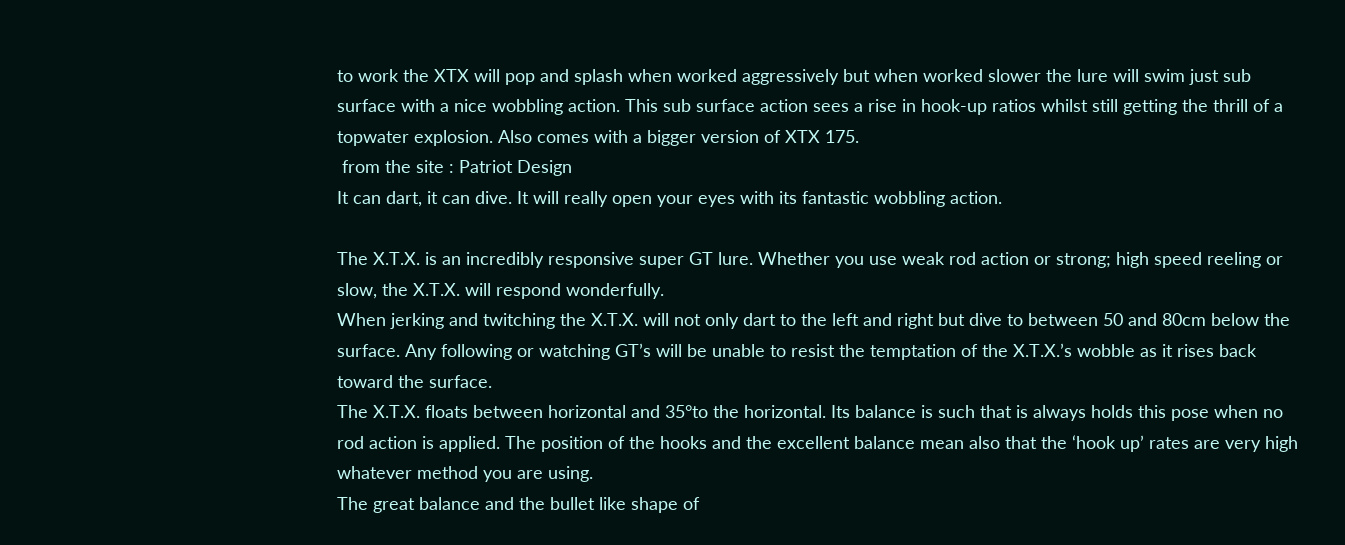to work the XTX will pop and splash when worked aggressively but when worked slower the lure will swim just sub surface with a nice wobbling action. This sub surface action sees a rise in hook-up ratios whilst still getting the thrill of a topwater explosion. Also comes with a bigger version of XTX 175.
 from the site : Patriot Design
It can dart, it can dive. It will really open your eyes with its fantastic wobbling action.

The X.T.X. is an incredibly responsive super GT lure. Whether you use weak rod action or strong; high speed reeling or slow, the X.T.X. will respond wonderfully.
When jerking and twitching the X.T.X. will not only dart to the left and right but dive to between 50 and 80cm below the surface. Any following or watching GT’s will be unable to resist the temptation of the X.T.X.’s wobble as it rises back toward the surface.
The X.T.X. floats between horizontal and 35°to the horizontal. Its balance is such that is always holds this pose when no rod action is applied. The position of the hooks and the excellent balance mean also that the ‘hook up’ rates are very high whatever method you are using.
The great balance and the bullet like shape of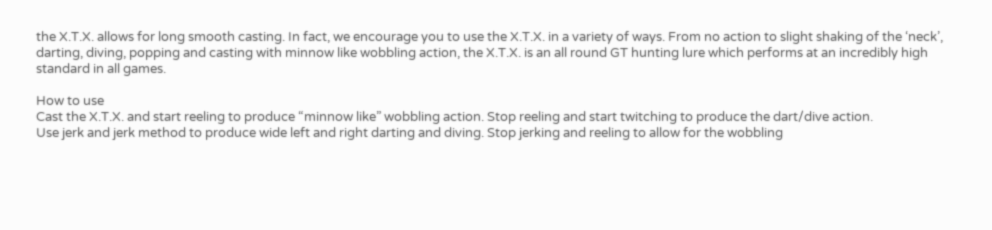the X.T.X. allows for long smooth casting. In fact, we encourage you to use the X.T.X. in a variety of ways. From no action to slight shaking of the ‘neck’, darting, diving, popping and casting with minnow like wobbling action, the X.T.X. is an all round GT hunting lure which performs at an incredibly high standard in all games.

How to use
Cast the X.T.X. and start reeling to produce “minnow like” wobbling action. Stop reeling and start twitching to produce the dart/dive action.
Use jerk and jerk method to produce wide left and right darting and diving. Stop jerking and reeling to allow for the wobbling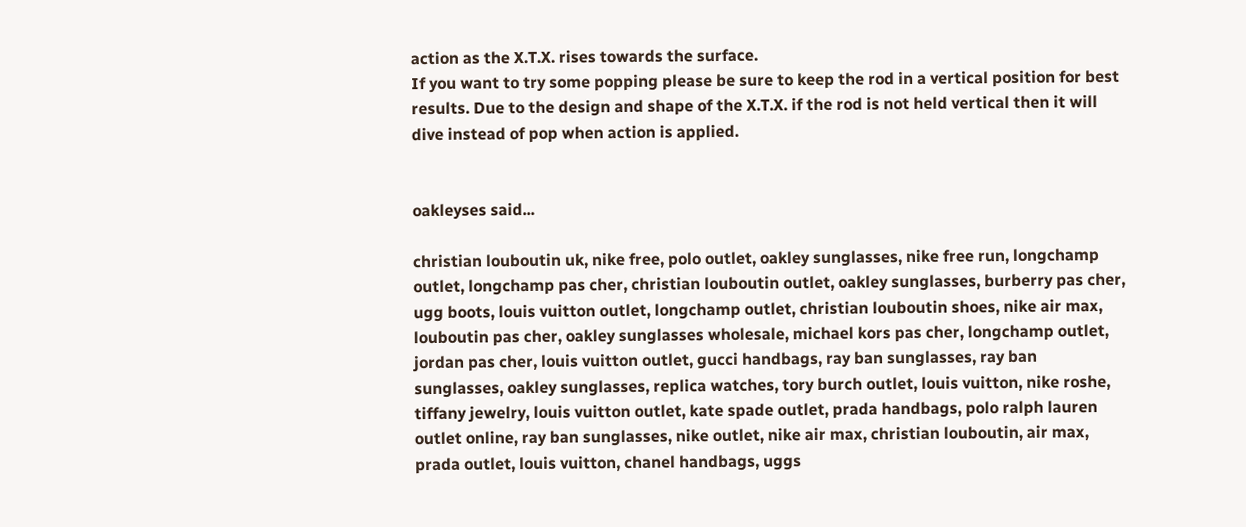action as the X.T.X. rises towards the surface.
If you want to try some popping please be sure to keep the rod in a vertical position for best results. Due to the design and shape of the X.T.X. if the rod is not held vertical then it will dive instead of pop when action is applied.


oakleyses said...

christian louboutin uk, nike free, polo outlet, oakley sunglasses, nike free run, longchamp outlet, longchamp pas cher, christian louboutin outlet, oakley sunglasses, burberry pas cher, ugg boots, louis vuitton outlet, longchamp outlet, christian louboutin shoes, nike air max, louboutin pas cher, oakley sunglasses wholesale, michael kors pas cher, longchamp outlet, jordan pas cher, louis vuitton outlet, gucci handbags, ray ban sunglasses, ray ban sunglasses, oakley sunglasses, replica watches, tory burch outlet, louis vuitton, nike roshe, tiffany jewelry, louis vuitton outlet, kate spade outlet, prada handbags, polo ralph lauren outlet online, ray ban sunglasses, nike outlet, nike air max, christian louboutin, air max, prada outlet, louis vuitton, chanel handbags, uggs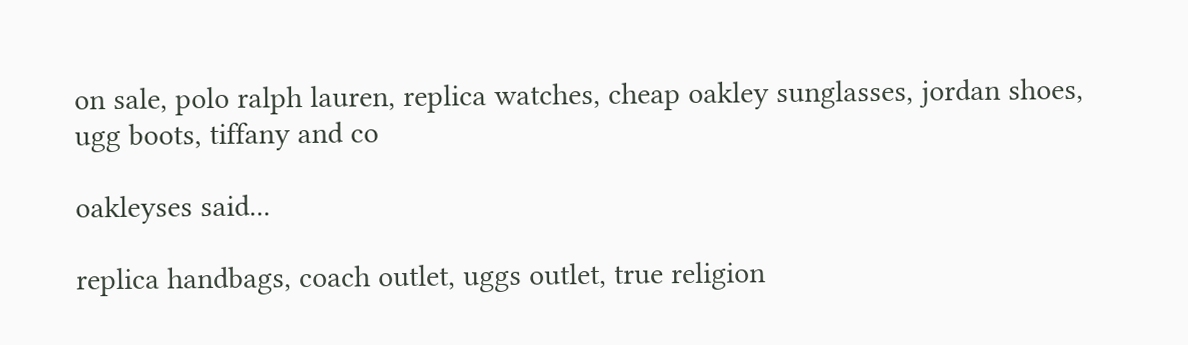on sale, polo ralph lauren, replica watches, cheap oakley sunglasses, jordan shoes, ugg boots, tiffany and co

oakleyses said...

replica handbags, coach outlet, uggs outlet, true religion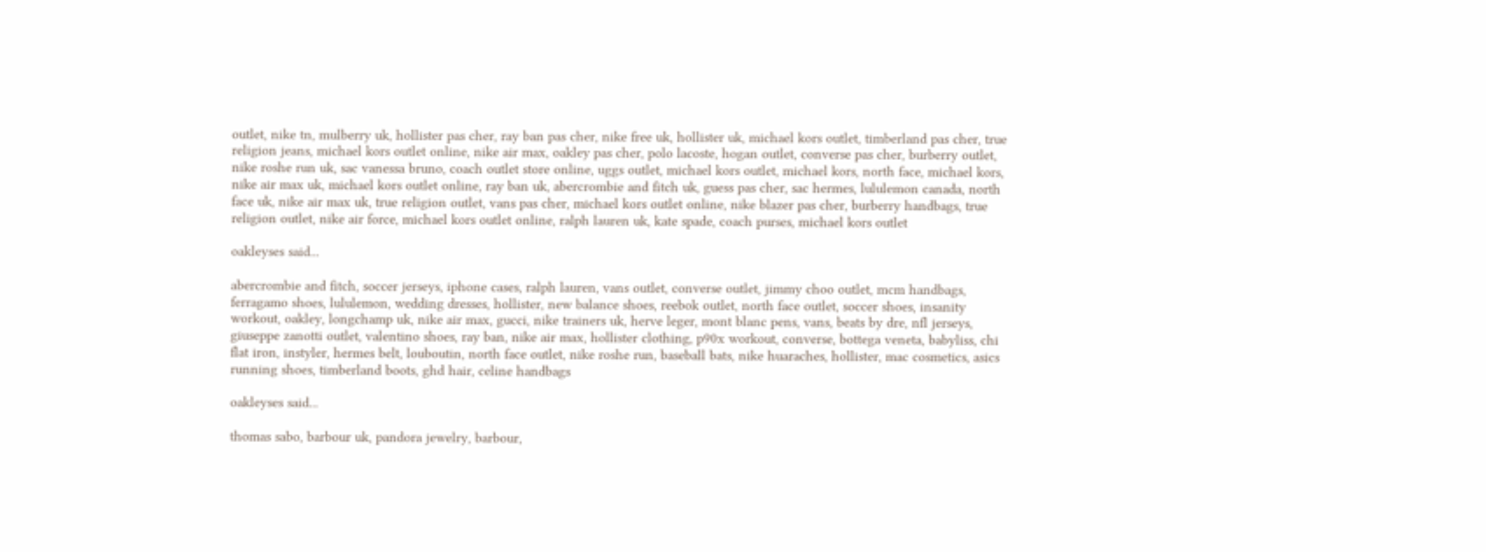outlet, nike tn, mulberry uk, hollister pas cher, ray ban pas cher, nike free uk, hollister uk, michael kors outlet, timberland pas cher, true religion jeans, michael kors outlet online, nike air max, oakley pas cher, polo lacoste, hogan outlet, converse pas cher, burberry outlet, nike roshe run uk, sac vanessa bruno, coach outlet store online, uggs outlet, michael kors outlet, michael kors, north face, michael kors, nike air max uk, michael kors outlet online, ray ban uk, abercrombie and fitch uk, guess pas cher, sac hermes, lululemon canada, north face uk, nike air max uk, true religion outlet, vans pas cher, michael kors outlet online, nike blazer pas cher, burberry handbags, true religion outlet, nike air force, michael kors outlet online, ralph lauren uk, kate spade, coach purses, michael kors outlet

oakleyses said...

abercrombie and fitch, soccer jerseys, iphone cases, ralph lauren, vans outlet, converse outlet, jimmy choo outlet, mcm handbags, ferragamo shoes, lululemon, wedding dresses, hollister, new balance shoes, reebok outlet, north face outlet, soccer shoes, insanity workout, oakley, longchamp uk, nike air max, gucci, nike trainers uk, herve leger, mont blanc pens, vans, beats by dre, nfl jerseys, giuseppe zanotti outlet, valentino shoes, ray ban, nike air max, hollister clothing, p90x workout, converse, bottega veneta, babyliss, chi flat iron, instyler, hermes belt, louboutin, north face outlet, nike roshe run, baseball bats, nike huaraches, hollister, mac cosmetics, asics running shoes, timberland boots, ghd hair, celine handbags

oakleyses said...

thomas sabo, barbour uk, pandora jewelry, barbour,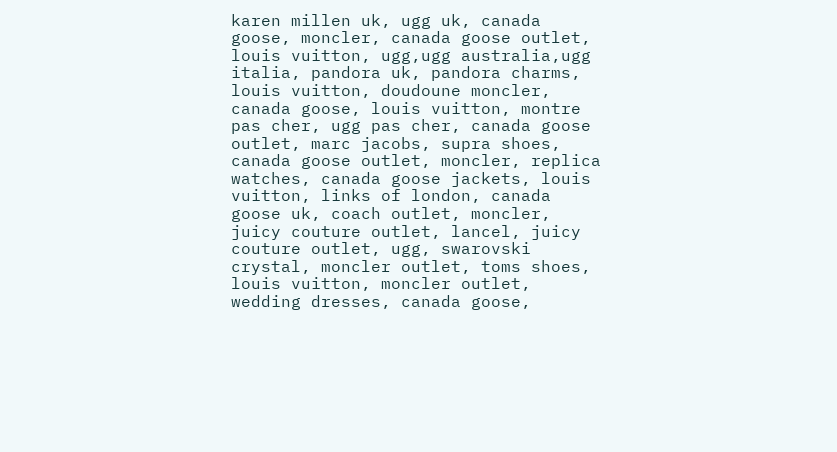karen millen uk, ugg uk, canada goose, moncler, canada goose outlet, louis vuitton, ugg,ugg australia,ugg italia, pandora uk, pandora charms, louis vuitton, doudoune moncler, canada goose, louis vuitton, montre pas cher, ugg pas cher, canada goose outlet, marc jacobs, supra shoes, canada goose outlet, moncler, replica watches, canada goose jackets, louis vuitton, links of london, canada goose uk, coach outlet, moncler, juicy couture outlet, lancel, juicy couture outlet, ugg, swarovski crystal, moncler outlet, toms shoes, louis vuitton, moncler outlet, wedding dresses, canada goose,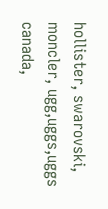hollister, swarovski, moncler, ugg,uggs,uggs canada,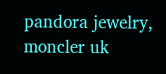pandora jewelry, moncler uk